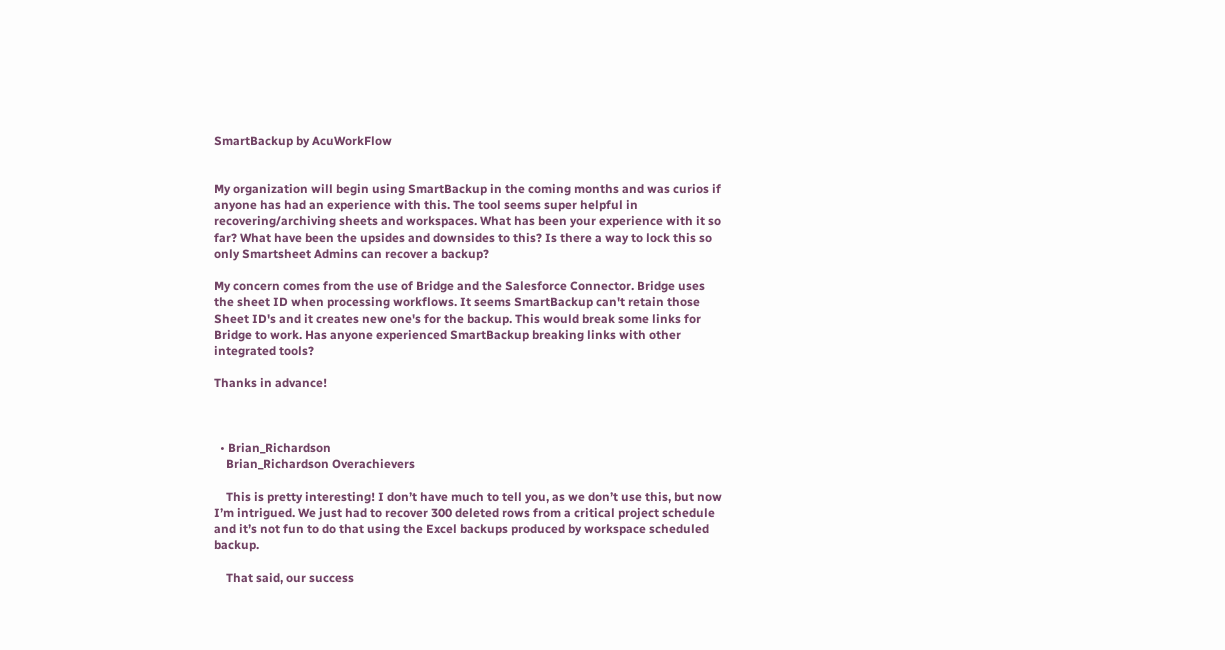SmartBackup by AcuWorkFlow


My organization will begin using SmartBackup in the coming months and was curios if anyone has had an experience with this. The tool seems super helpful in recovering/archiving sheets and workspaces. What has been your experience with it so far? What have been the upsides and downsides to this? Is there a way to lock this so only Smartsheet Admins can recover a backup?

My concern comes from the use of Bridge and the Salesforce Connector. Bridge uses the sheet ID when processing workflows. It seems SmartBackup can't retain those Sheet ID's and it creates new one's for the backup. This would break some links for Bridge to work. Has anyone experienced SmartBackup breaking links with other integrated tools?

Thanks in advance!



  • Brian_Richardson
    Brian_Richardson Overachievers

    This is pretty interesting! I don’t have much to tell you, as we don’t use this, but now I’m intrigued. We just had to recover 300 deleted rows from a critical project schedule and it’s not fun to do that using the Excel backups produced by workspace scheduled backup.

    That said, our success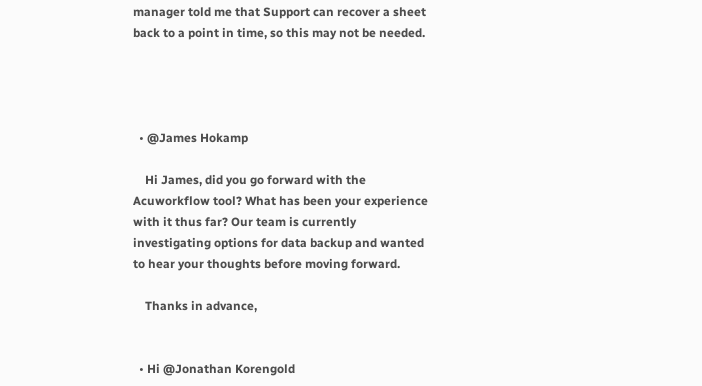manager told me that Support can recover a sheet back to a point in time, so this may not be needed.




  • @James Hokamp

    Hi James, did you go forward with the Acuworkflow tool? What has been your experience with it thus far? Our team is currently investigating options for data backup and wanted to hear your thoughts before moving forward.

    Thanks in advance,


  • Hi @Jonathan Korengold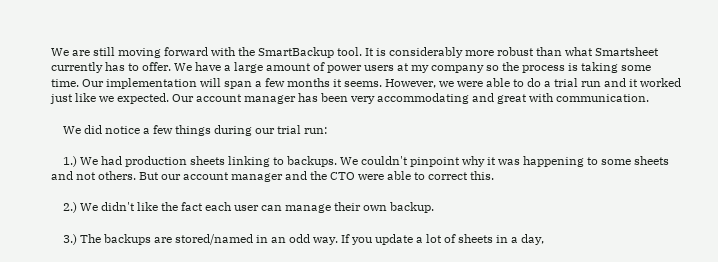We are still moving forward with the SmartBackup tool. It is considerably more robust than what Smartsheet currently has to offer. We have a large amount of power users at my company so the process is taking some time. Our implementation will span a few months it seems. However, we were able to do a trial run and it worked just like we expected. Our account manager has been very accommodating and great with communication.

    We did notice a few things during our trial run:

    1.) We had production sheets linking to backups. We couldn't pinpoint why it was happening to some sheets and not others. But our account manager and the CTO were able to correct this.

    2.) We didn't like the fact each user can manage their own backup.

    3.) The backups are stored/named in an odd way. If you update a lot of sheets in a day,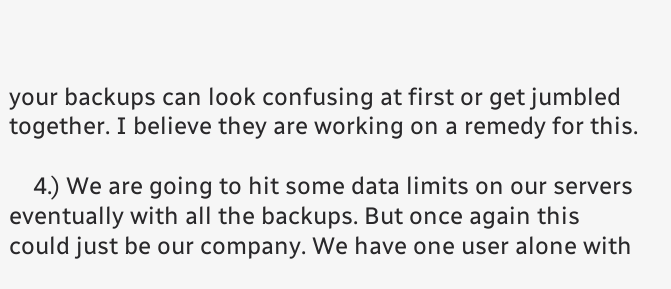your backups can look confusing at first or get jumbled together. I believe they are working on a remedy for this.

    4.) We are going to hit some data limits on our servers eventually with all the backups. But once again this could just be our company. We have one user alone with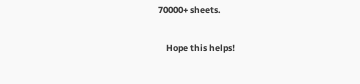70000+ sheets.

    Hope this helps!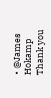• @James Hokamp Thank you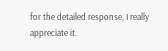for the detailed response, I really appreciate it.